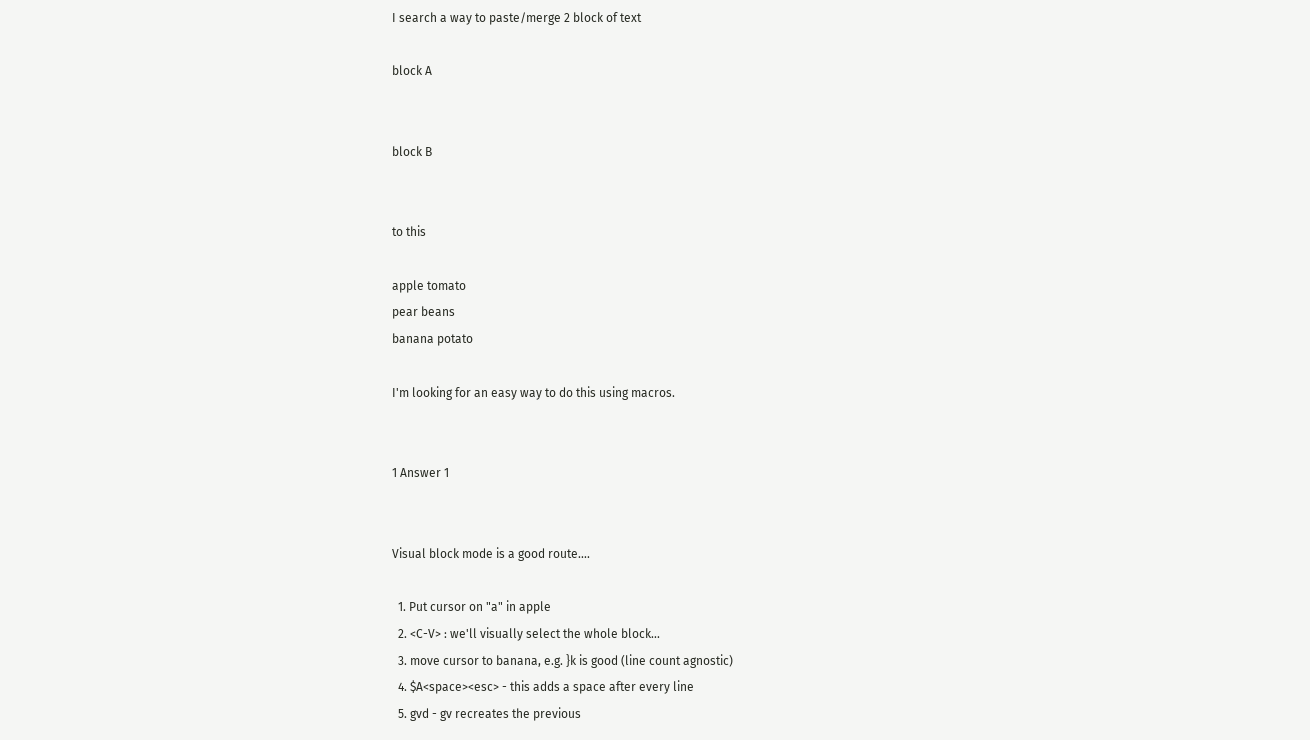I search a way to paste/merge 2 block of text

block A


block B


to this

apple tomato
pear beans
banana potato

I'm looking for an easy way to do this using macros.


1 Answer 1


Visual block mode is a good route....

  1. Put cursor on "a" in apple
  2. <C-V> : we'll visually select the whole block...
  3. move cursor to banana, e.g. }k is good (line count agnostic)
  4. $A<space><esc> - this adds a space after every line
  5. gvd - gv recreates the previous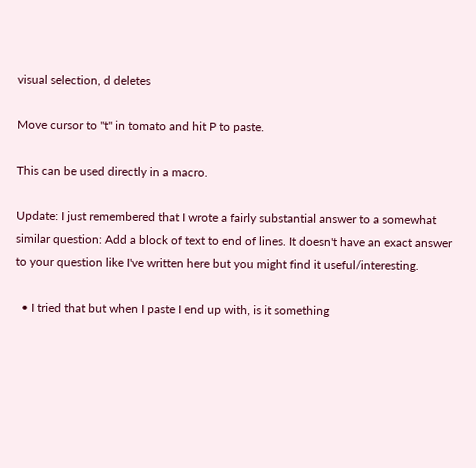visual selection, d deletes

Move cursor to "t" in tomato and hit P to paste.

This can be used directly in a macro.

Update: I just remembered that I wrote a fairly substantial answer to a somewhat similar question: Add a block of text to end of lines. It doesn't have an exact answer to your question like I've written here but you might find it useful/interesting.

  • I tried that but when I paste I end up with, is it something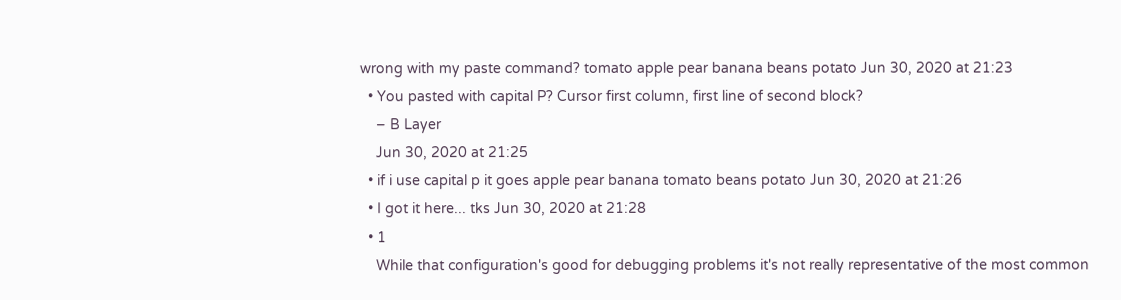wrong with my paste command? tomato apple pear banana beans potato Jun 30, 2020 at 21:23
  • You pasted with capital P? Cursor first column, first line of second block?
    – B Layer
    Jun 30, 2020 at 21:25
  • if i use capital p it goes apple pear banana tomato beans potato Jun 30, 2020 at 21:26
  • I got it here... tks Jun 30, 2020 at 21:28
  • 1
    While that configuration's good for debugging problems it's not really representative of the most common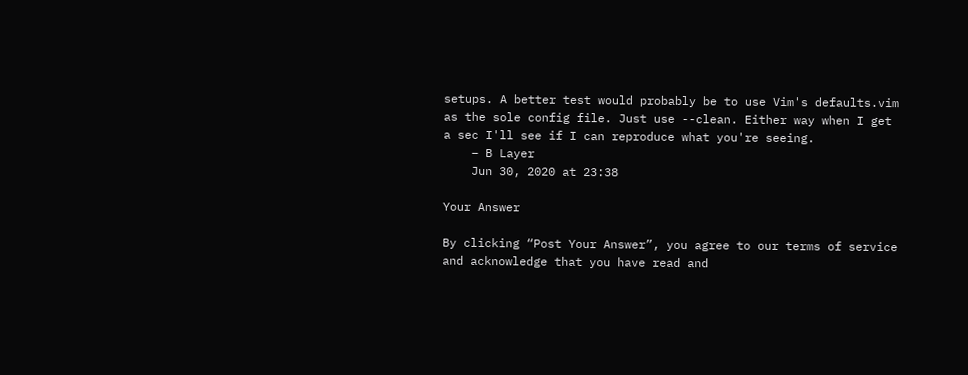setups. A better test would probably be to use Vim's defaults.vim as the sole config file. Just use --clean. Either way when I get a sec I'll see if I can reproduce what you're seeing.
    – B Layer
    Jun 30, 2020 at 23:38

Your Answer

By clicking “Post Your Answer”, you agree to our terms of service and acknowledge that you have read and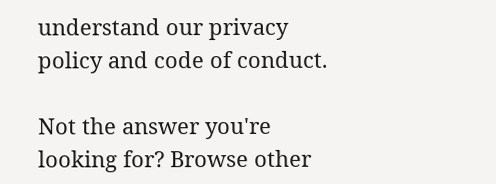understand our privacy policy and code of conduct.

Not the answer you're looking for? Browse other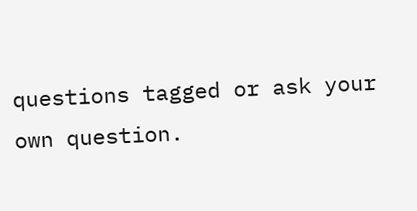questions tagged or ask your own question.